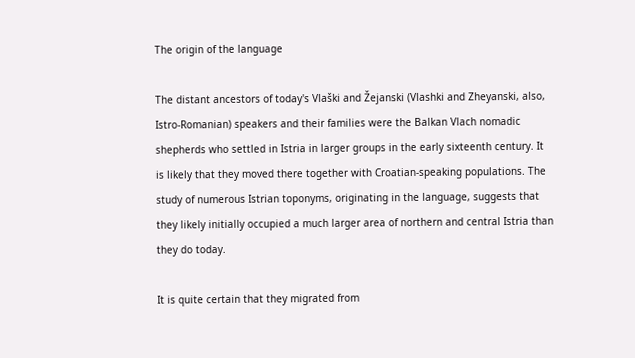The origin of the language

The distant ancestors of today's Vlaški and Žejanski (Vlashki and Zheyanski, also, Istro-Romanian) speakers and their families were the Balkan Vlach nomadic shepherds who settled in Istria in larger groups in the early sixteenth century. It is likely that they moved there together with Croatian-speaking populations. The study of numerous Istrian toponyms, originating in the language, suggests that they likely initially occupied a much larger area of northern and central Istria than they do today.

It is quite certain that they migrated from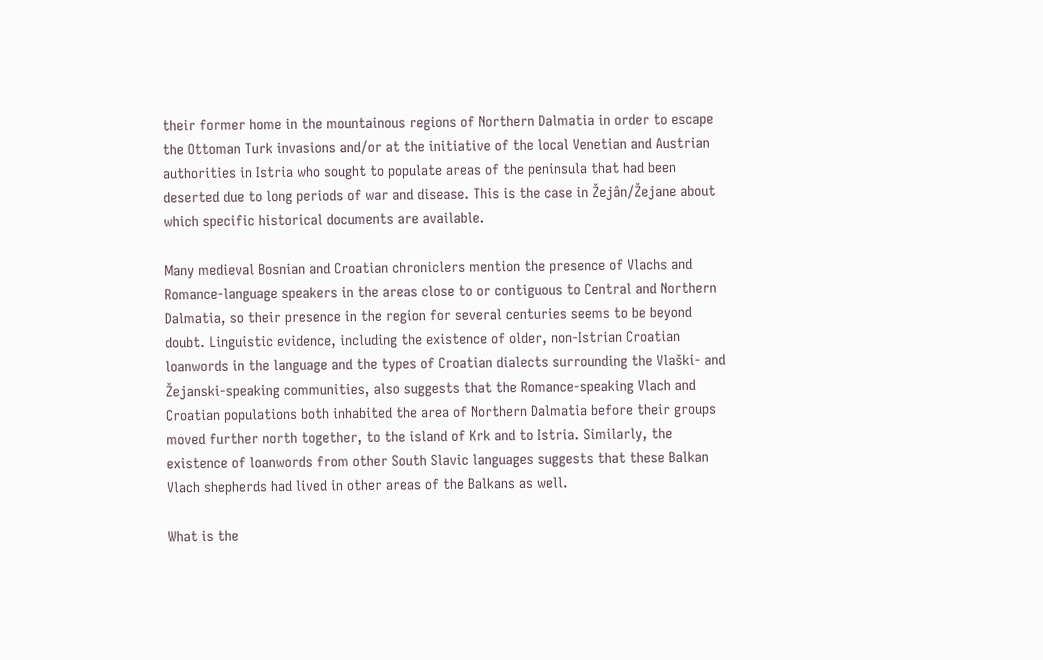their former home in the mountainous regions of Northern Dalmatia in order to escape the Ottoman Turk invasions and/or at the initiative of the local Venetian and Austrian authorities in Istria who sought to populate areas of the peninsula that had been deserted due to long periods of war and disease. This is the case in Žejân/Žejane about which specific historical documents are available.

Many medieval Bosnian and Croatian chroniclers mention the presence of Vlachs and Romance-language speakers in the areas close to or contiguous to Central and Northern Dalmatia, so their presence in the region for several centuries seems to be beyond doubt. Linguistic evidence, including the existence of older, non-Istrian Croatian loanwords in the language and the types of Croatian dialects surrounding the Vlaški- and Žejanski-speaking communities, also suggests that the Romance-speaking Vlach and Croatian populations both inhabited the area of Northern Dalmatia before their groups moved further north together, to the island of Krk and to Istria. Similarly, the existence of loanwords from other South Slavic languages suggests that these Balkan Vlach shepherds had lived in other areas of the Balkans as well.

What is the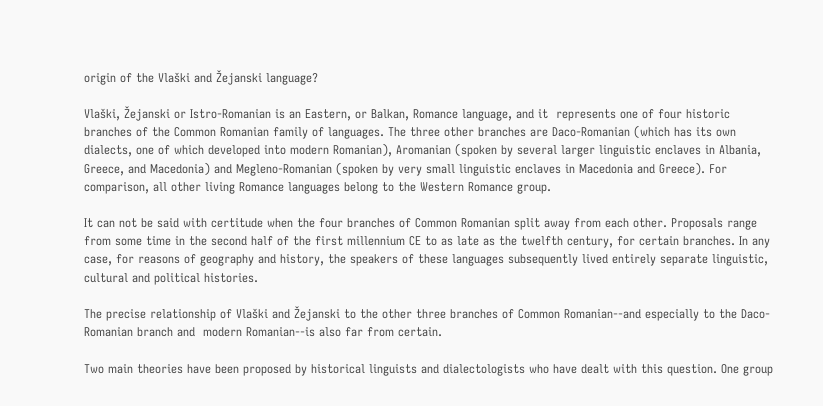origin of the Vlaški and Žejanski language?

Vlaški, Žejanski or Istro-Romanian is an Eastern, or Balkan, Romance language, and it  represents one of four historic branches of the Common Romanian family of languages. The three other branches are Daco-Romanian (which has its own dialects, one of which developed into modern Romanian), Aromanian (spoken by several larger linguistic enclaves in Albania, Greece, and Macedonia) and Megleno-Romanian (spoken by very small linguistic enclaves in Macedonia and Greece). For comparison, all other living Romance languages belong to the Western Romance group.

It can not be said with certitude when the four branches of Common Romanian split away from each other. Proposals range from some time in the second half of the first millennium CE to as late as the twelfth century, for certain branches. In any case, for reasons of geography and history, the speakers of these languages subsequently lived entirely separate linguistic, cultural and political histories.

The precise relationship of Vlaški and Žejanski to the other three branches of Common Romanian--and especially to the Daco-Romanian branch and  modern Romanian--is also far from certain.

Two main theories have been proposed by historical linguists and dialectologists who have dealt with this question. One group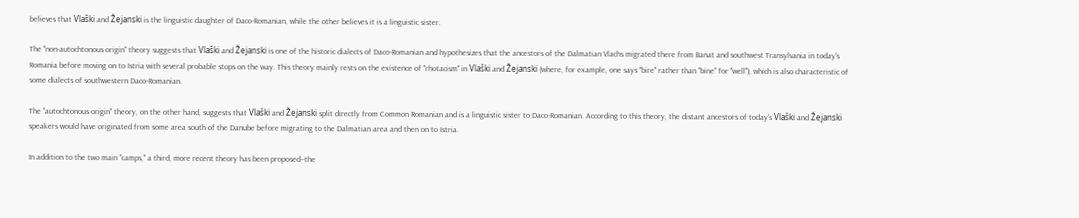believes that Vlaški and Žejanski is the linguistic daughter of Daco-Romanian, while the other believes it is a linguistic sister.

The "non-autochtonous origin" theory suggests that Vlaški and Žejanski is one of the historic dialects of Daco-Romanian and hypothesizes that the ancestors of the Dalmatian Vlachs migrated there from Banat and southwest Transylvania in today's Romania before moving on to Istria with several probable stops on the way. This theory mainly rests on the existence of "rhotacism" in Vlaški and Žejanski (where, for example, one says "bire" rather than "bine" for "well"), which is also characteristic of some dialects of southwestern Daco-Romanian.

The "autochtonous origin" theory, on the other hand, suggests that Vlaški and Žejanski split directly from Common Romanian and is a linguistic sister to Daco-Romanian. According to this theory, the distant ancestors of today's Vlaški and Žejanski speakers would have originated from some area south of the Danube before migrating to the Dalmatian area and then on to Istria.

In addition to the two main "camps," a third, more recent theory has been proposed--the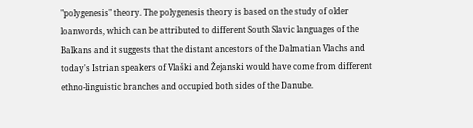"polygenesis" theory. The polygenesis theory is based on the study of older loanwords, which can be attributed to different South Slavic languages of the Balkans and it suggests that the distant ancestors of the Dalmatian Vlachs and today's Istrian speakers of Vlaški and Žejanski would have come from different ethno-linguistic branches and occupied both sides of the Danube.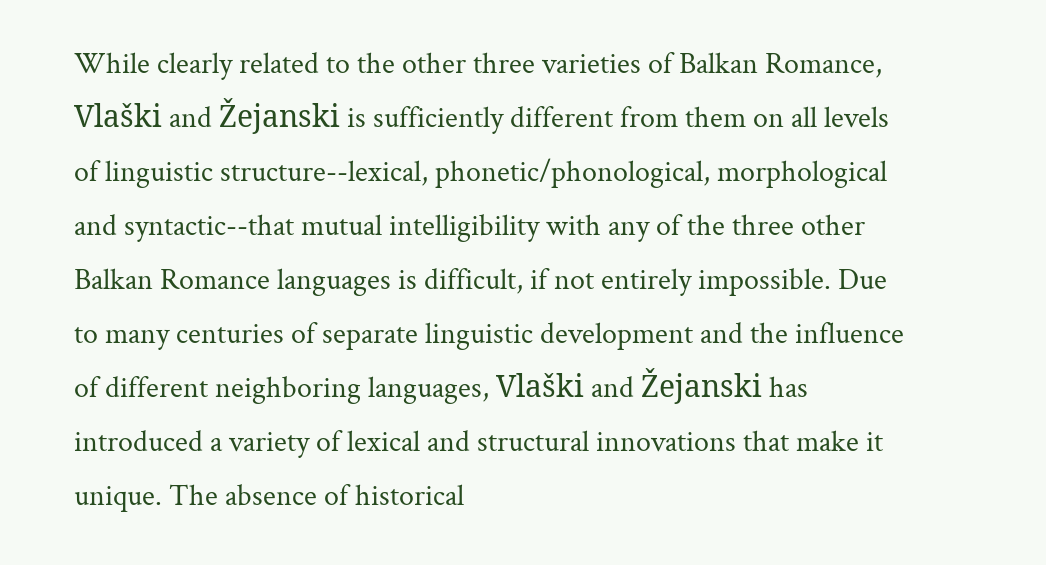While clearly related to the other three varieties of Balkan Romance, Vlaški and Žejanski is sufficiently different from them on all levels of linguistic structure--lexical, phonetic/phonological, morphological and syntactic--that mutual intelligibility with any of the three other Balkan Romance languages is difficult, if not entirely impossible. Due to many centuries of separate linguistic development and the influence of different neighboring languages, Vlaški and Žejanski has introduced a variety of lexical and structural innovations that make it unique. The absence of historical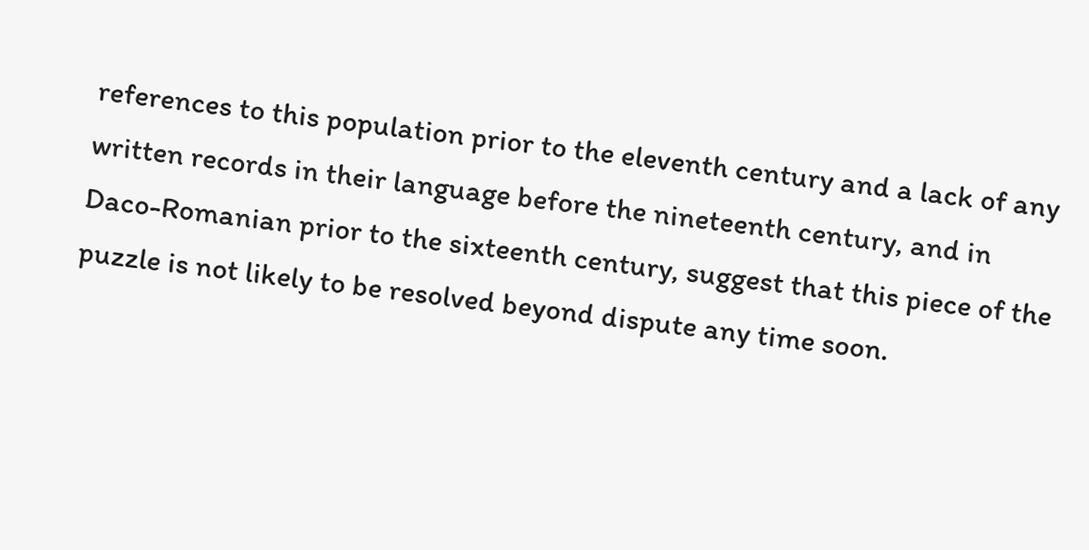references to this population prior to the eleventh century and a lack of any written records in their language before the nineteenth century, and in Daco-Romanian prior to the sixteenth century, suggest that this piece of the puzzle is not likely to be resolved beyond dispute any time soon.